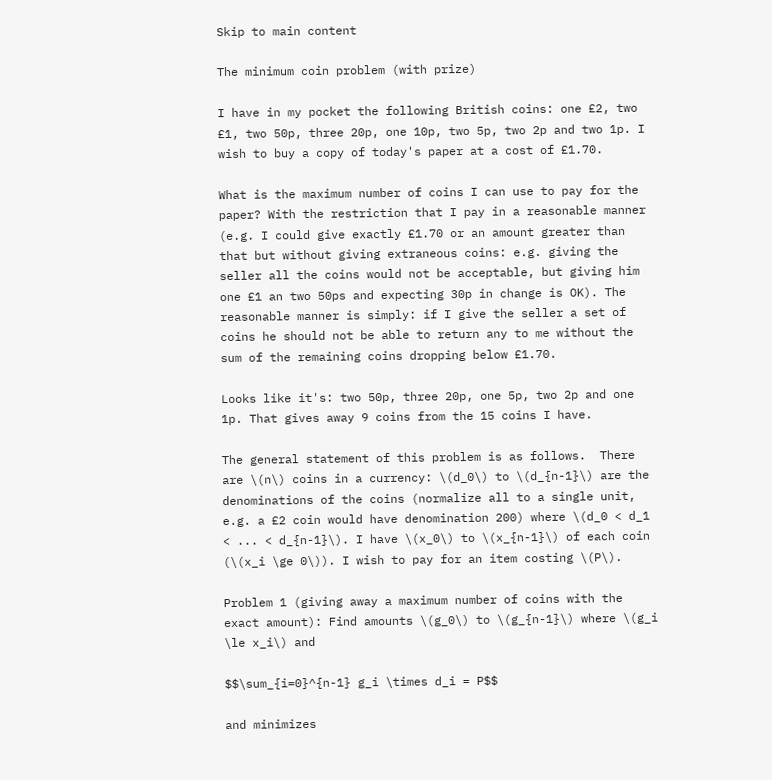Skip to main content

The minimum coin problem (with prize)

I have in my pocket the following British coins: one £2, two £1, two 50p, three 20p, one 10p, two 5p, two 2p and two 1p. I wish to buy a copy of today's paper at a cost of £1.70.

What is the maximum number of coins I can use to pay for the paper? With the restriction that I pay in a reasonable manner (e.g. I could give exactly £1.70 or an amount greater than that but without giving extraneous coins: e.g. giving the seller all the coins would not be acceptable, but giving him one £1 an two 50ps and expecting 30p in change is OK). The reasonable manner is simply: if I give the seller a set of coins he should not be able to return any to me without the sum of the remaining coins dropping below £1.70.

Looks like it's: two 50p, three 20p, one 5p, two 2p and one 1p. That gives away 9 coins from the 15 coins I have.

The general statement of this problem is as follows.  There are \(n\) coins in a currency: \(d_0\) to \(d_{n-1}\) are the denominations of the coins (normalize all to a single unit, e.g. a £2 coin would have denomination 200) where \(d_0 < d_1 < ... < d_{n-1}\). I have \(x_0\) to \(x_{n-1}\) of each coin (\(x_i \ge 0\)). I wish to pay for an item costing \(P\).

Problem 1 (giving away a maximum number of coins with the exact amount): Find amounts \(g_0\) to \(g_{n-1}\) where \(g_i \le x_i\) and

$$\sum_{i=0}^{n-1} g_i \times d_i = P$$

and minimizes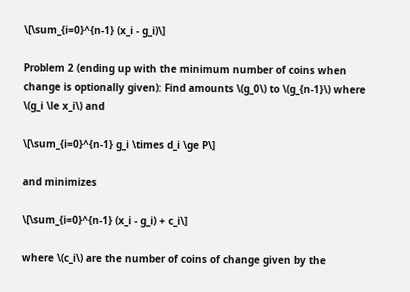\[\sum_{i=0}^{n-1} (x_i - g_i)\]

Problem 2 (ending up with the minimum number of coins when change is optionally given): Find amounts \(g_0\) to \(g_{n-1}\) where \(g_i \le x_i\) and

\[\sum_{i=0}^{n-1} g_i \times d_i \ge P\]

and minimizes

\[\sum_{i=0}^{n-1} (x_i - g_i) + c_i\]

where \(c_i\) are the number of coins of change given by the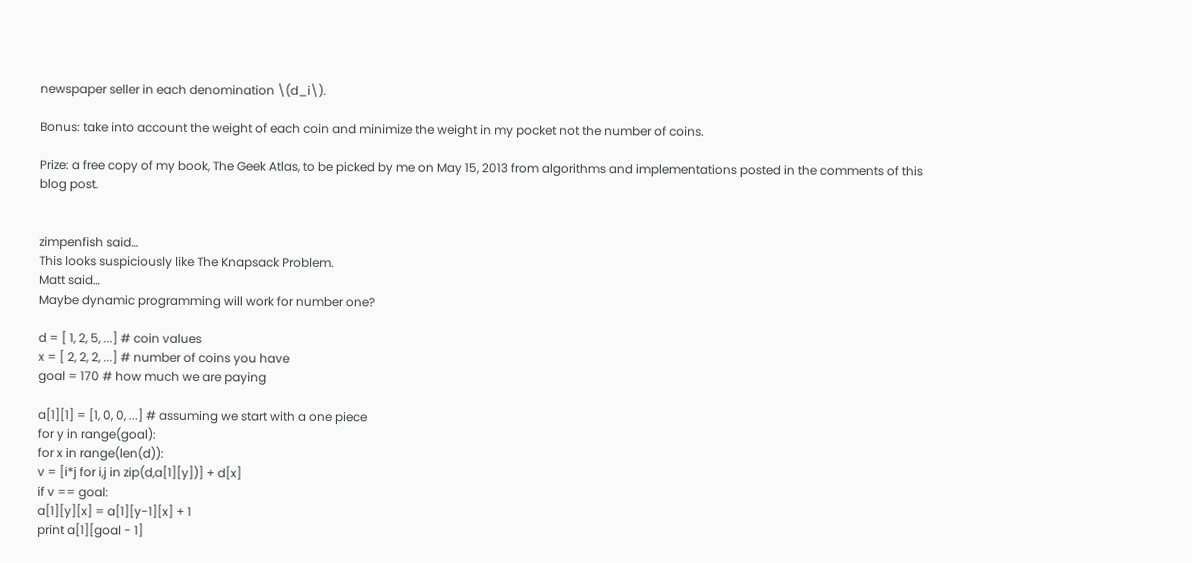newspaper seller in each denomination \(d_i\).

Bonus: take into account the weight of each coin and minimize the weight in my pocket not the number of coins.

Prize: a free copy of my book, The Geek Atlas, to be picked by me on May 15, 2013 from algorithms and implementations posted in the comments of this blog post.


zimpenfish said…
This looks suspiciously like The Knapsack Problem.
Matt said…
Maybe dynamic programming will work for number one?

d = [ 1, 2, 5, ...] # coin values
x = [ 2, 2, 2, ...] # number of coins you have
goal = 170 # how much we are paying

a[1][1] = [1, 0, 0, ...] # assuming we start with a one piece
for y in range(goal):
for x in range(len(d)):
v = [i*j for i,j in zip(d,a[1][y])] + d[x]
if v == goal:
a[1][y][x] = a[1][y-1][x] + 1
print a[1][goal - 1]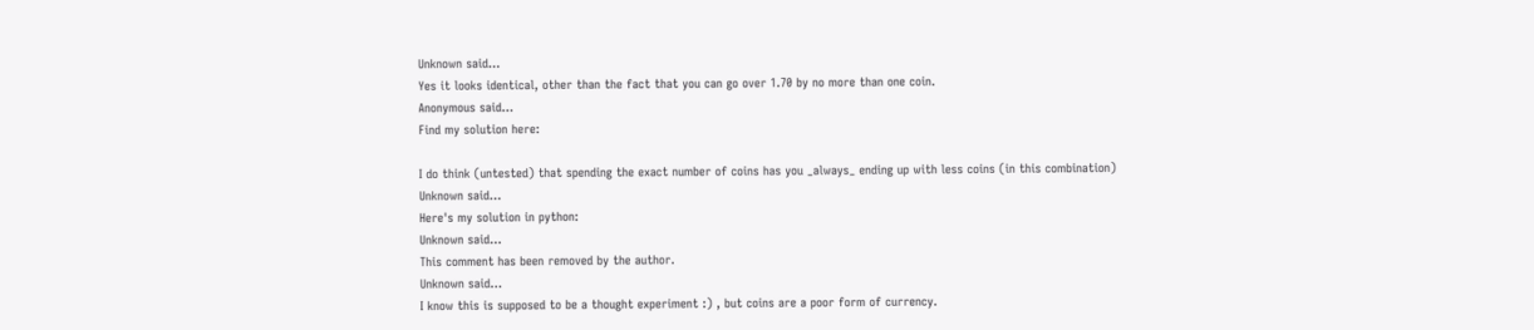Unknown said…
Yes it looks identical, other than the fact that you can go over 1.70 by no more than one coin.
Anonymous said…
Find my solution here:

I do think (untested) that spending the exact number of coins has you _always_ ending up with less coins (in this combination)
Unknown said…
Here's my solution in python:
Unknown said…
This comment has been removed by the author.
Unknown said…
I know this is supposed to be a thought experiment :) , but coins are a poor form of currency.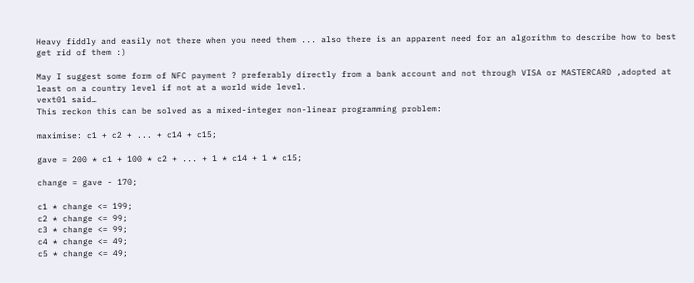Heavy fiddly and easily not there when you need them ... also there is an apparent need for an algorithm to describe how to best get rid of them :)

May I suggest some form of NFC payment ? preferably directly from a bank account and not through VISA or MASTERCARD ,adopted at least on a country level if not at a world wide level.
vext01 said…
This reckon this can be solved as a mixed-integer non-linear programming problem:

maximise: c1 + c2 + ... + c14 + c15;

gave = 200 * c1 + 100 * c2 + ... + 1 * c14 + 1 * c15;

change = gave - 170;

c1 * change <= 199;
c2 * change <= 99;
c3 * change <= 99;
c4 * change <= 49;
c5 * change <= 49;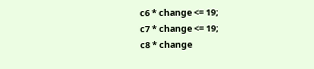c6 * change <= 19;
c7 * change <= 19;
c8 * change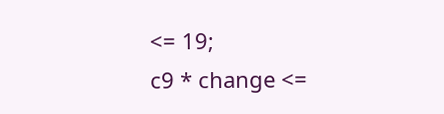<= 19;
c9 * change <=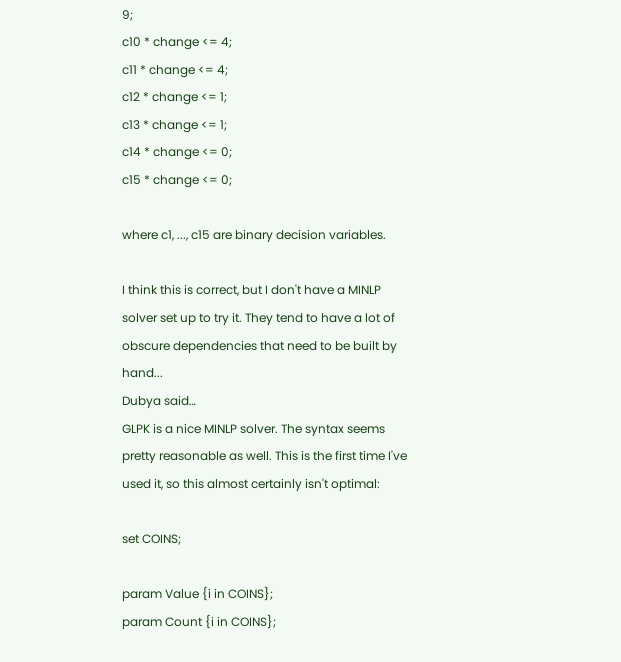9;
c10 * change <= 4;
c11 * change <= 4;
c12 * change <= 1;
c13 * change <= 1;
c14 * change <= 0;
c15 * change <= 0;

where c1, ..., c15 are binary decision variables.

I think this is correct, but I don't have a MINLP solver set up to try it. They tend to have a lot of obscure dependencies that need to be built by hand...
Dubya said…
GLPK is a nice MINLP solver. The syntax seems pretty reasonable as well. This is the first time I've used it, so this almost certainly isn't optimal:

set COINS;

param Value {i in COINS};
param Count {i in COINS};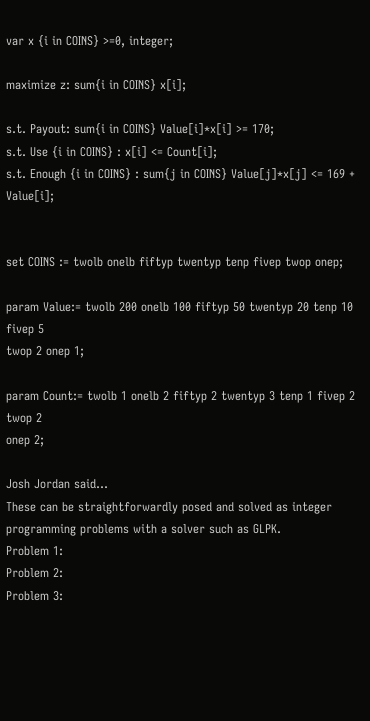var x {i in COINS} >=0, integer;

maximize z: sum{i in COINS} x[i];

s.t. Payout: sum{i in COINS} Value[i]*x[i] >= 170;
s.t. Use {i in COINS} : x[i] <= Count[i];
s.t. Enough {i in COINS} : sum{j in COINS} Value[j]*x[j] <= 169 + Value[i];


set COINS := twolb onelb fiftyp twentyp tenp fivep twop onep;

param Value:= twolb 200 onelb 100 fiftyp 50 twentyp 20 tenp 10 fivep 5
twop 2 onep 1;

param Count:= twolb 1 onelb 2 fiftyp 2 twentyp 3 tenp 1 fivep 2 twop 2
onep 2;

Josh Jordan said…
These can be straightforwardly posed and solved as integer programming problems with a solver such as GLPK.
Problem 1:
Problem 2:
Problem 3: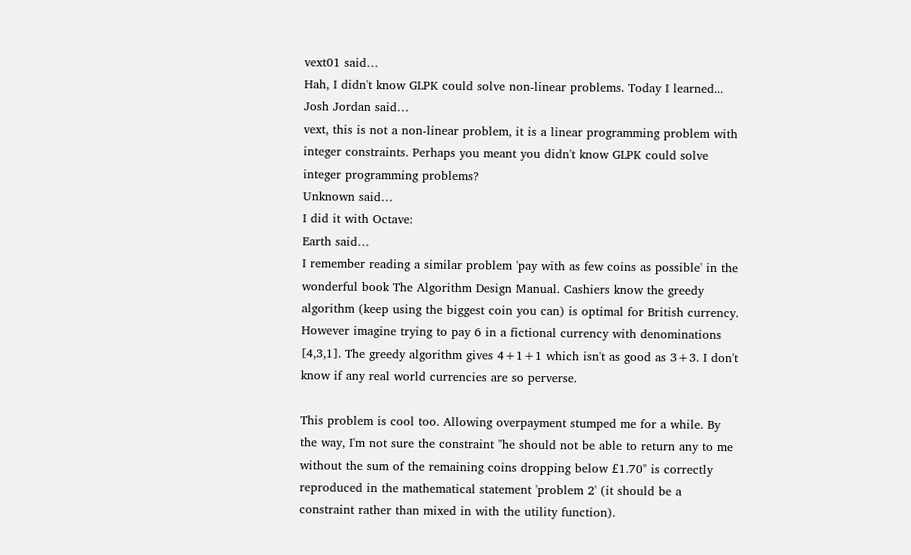vext01 said…
Hah, I didn't know GLPK could solve non-linear problems. Today I learned...
Josh Jordan said…
vext, this is not a non-linear problem, it is a linear programming problem with integer constraints. Perhaps you meant you didn't know GLPK could solve integer programming problems?
Unknown said…
I did it with Octave:
Earth said…
I remember reading a similar problem 'pay with as few coins as possible' in the wonderful book The Algorithm Design Manual. Cashiers know the greedy algorithm (keep using the biggest coin you can) is optimal for British currency. However imagine trying to pay 6 in a fictional currency with denominations [4,3,1]. The greedy algorithm gives 4+1+1 which isn't as good as 3+3. I don't know if any real world currencies are so perverse.

This problem is cool too. Allowing overpayment stumped me for a while. By the way, I'm not sure the constraint "he should not be able to return any to me without the sum of the remaining coins dropping below £1.70" is correctly reproduced in the mathematical statement 'problem 2' (it should be a constraint rather than mixed in with the utility function).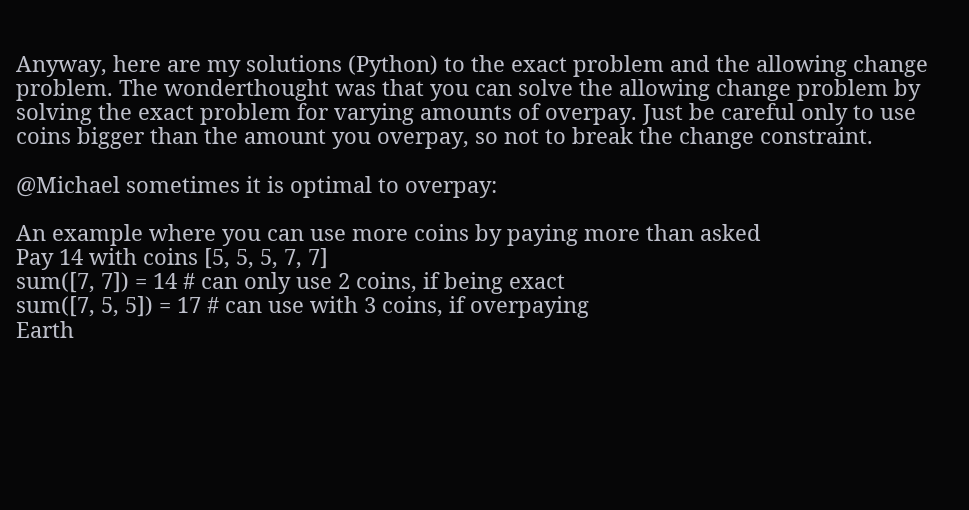Anyway, here are my solutions (Python) to the exact problem and the allowing change problem. The wonderthought was that you can solve the allowing change problem by solving the exact problem for varying amounts of overpay. Just be careful only to use coins bigger than the amount you overpay, so not to break the change constraint.

@Michael sometimes it is optimal to overpay:

An example where you can use more coins by paying more than asked
Pay 14 with coins [5, 5, 5, 7, 7]
sum([7, 7]) = 14 # can only use 2 coins, if being exact
sum([7, 5, 5]) = 17 # can use with 3 coins, if overpaying
Earth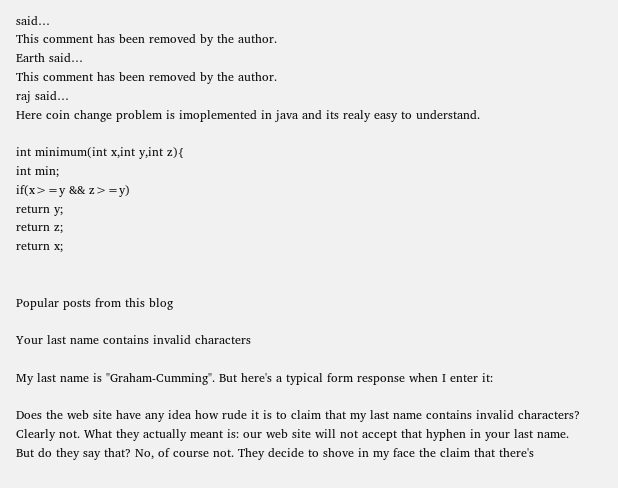said…
This comment has been removed by the author.
Earth said…
This comment has been removed by the author.
raj said…
Here coin change problem is imoplemented in java and its realy easy to understand.

int minimum(int x,int y,int z){
int min;
if(x>=y && z>=y)
return y;
return z;
return x;


Popular posts from this blog

Your last name contains invalid characters

My last name is "Graham-Cumming". But here's a typical form response when I enter it:

Does the web site have any idea how rude it is to claim that my last name contains invalid characters? Clearly not. What they actually meant is: our web site will not accept that hyphen in your last name. But do they say that? No, of course not. They decide to shove in my face the claim that there's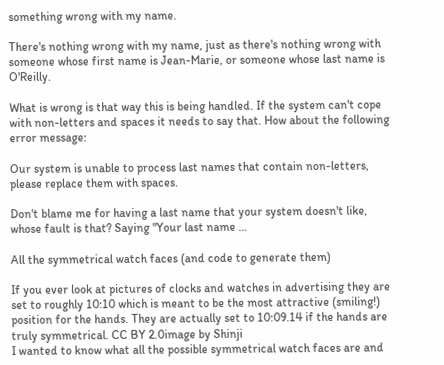something wrong with my name.

There's nothing wrong with my name, just as there's nothing wrong with someone whose first name is Jean-Marie, or someone whose last name is O'Reilly.

What is wrong is that way this is being handled. If the system can't cope with non-letters and spaces it needs to say that. How about the following error message:

Our system is unable to process last names that contain non-letters, please replace them with spaces.

Don't blame me for having a last name that your system doesn't like, whose fault is that? Saying "Your last name …

All the symmetrical watch faces (and code to generate them)

If you ever look at pictures of clocks and watches in advertising they are set to roughly 10:10 which is meant to be the most attractive (smiling!) position for the hands. They are actually set to 10:09.14 if the hands are truly symmetrical. CC BY 2.0image by Shinji
I wanted to know what all the possible symmetrical watch faces are and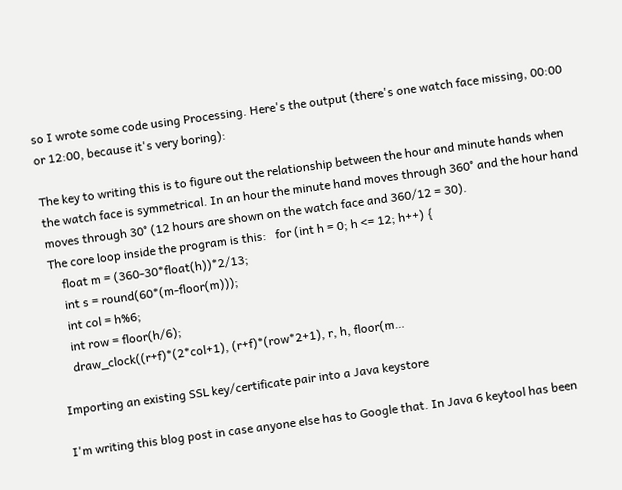so I wrote some code using Processing. Here's the output (there's one watch face missing, 00:00 or 12:00, because it's very boring):

The key to writing this is to figure out the relationship between the hour and minute hands when the watch face is symmetrical. In an hour the minute hand moves through 360° and the hour hand moves through 30° (12 hours are shown on the watch face and 360/12 = 30).
The core loop inside the program is this:   for (int h = 0; h <= 12; h++) {
    float m = (360-30*float(h))*2/13;
    int s = round(60*(m-floor(m)));
    int col = h%6;
    int row = floor(h/6);
    draw_clock((r+f)*(2*col+1), (r+f)*(row*2+1), r, h, floor(m…

Importing an existing SSL key/certificate pair into a Java keystore

I'm writing this blog post in case anyone else has to Google that. In Java 6 keytool has been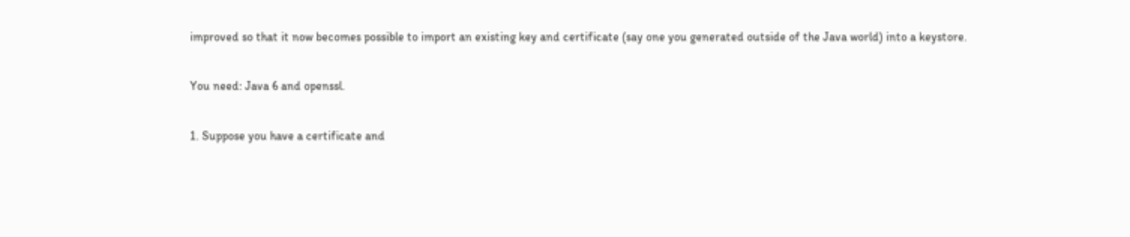improved so that it now becomes possible to import an existing key and certificate (say one you generated outside of the Java world) into a keystore.

You need: Java 6 and openssl.

1. Suppose you have a certificate and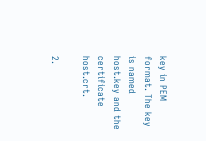key in PEM format. The key is named host.key and the certificate host.crt.

2.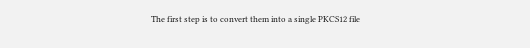The first step is to convert them into a single PKCS12 file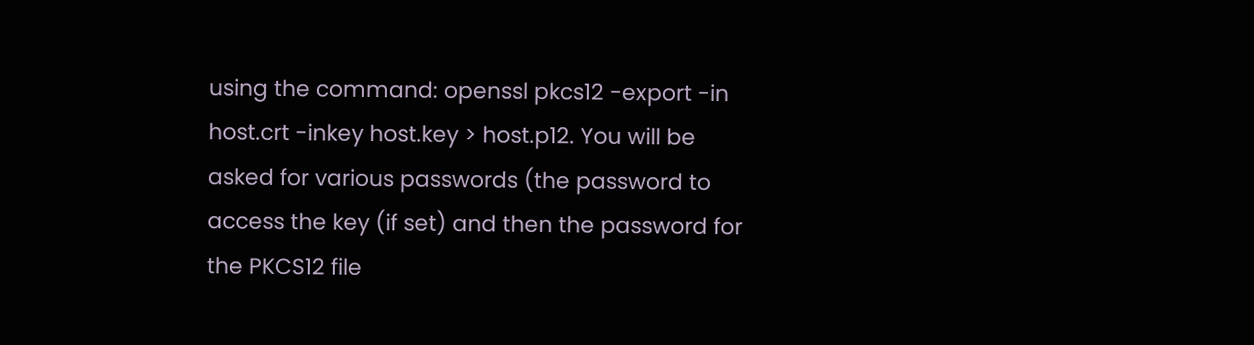using the command: openssl pkcs12 -export -in host.crt -inkey host.key > host.p12. You will be asked for various passwords (the password to access the key (if set) and then the password for the PKCS12 file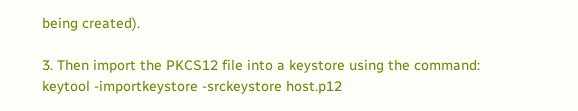being created).

3. Then import the PKCS12 file into a keystore using the command: keytool -importkeystore -srckeystore host.p12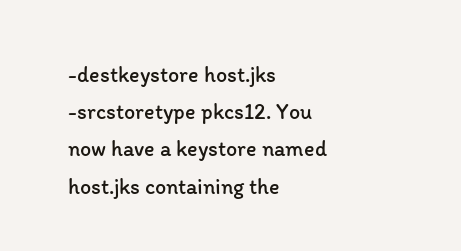-destkeystore host.jks -srcstoretype pkcs12. You now have a keystore named host.jks containing the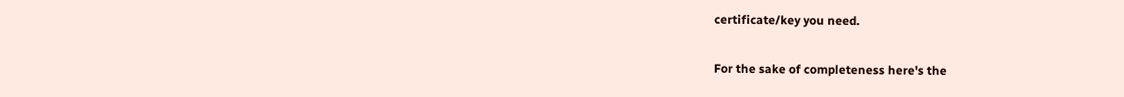certificate/key you need.

For the sake of completeness here's the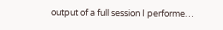output of a full session I performe…